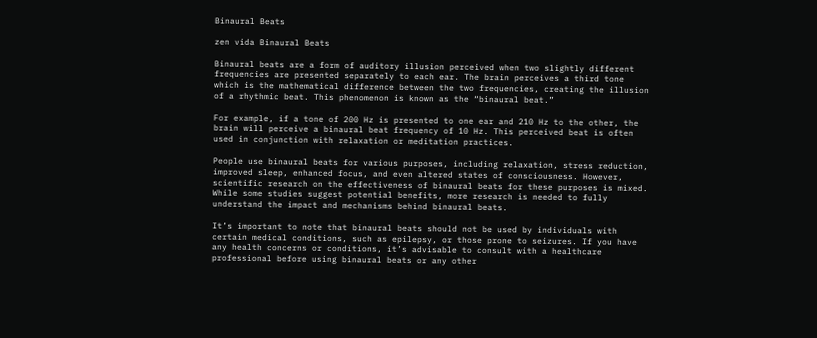Binaural Beats

zen vida Binaural Beats

Binaural beats are a form of auditory illusion perceived when two slightly different frequencies are presented separately to each ear. The brain perceives a third tone which is the mathematical difference between the two frequencies, creating the illusion of a rhythmic beat. This phenomenon is known as the “binaural beat.”

For example, if a tone of 200 Hz is presented to one ear and 210 Hz to the other, the brain will perceive a binaural beat frequency of 10 Hz. This perceived beat is often used in conjunction with relaxation or meditation practices.

People use binaural beats for various purposes, including relaxation, stress reduction, improved sleep, enhanced focus, and even altered states of consciousness. However, scientific research on the effectiveness of binaural beats for these purposes is mixed. While some studies suggest potential benefits, more research is needed to fully understand the impact and mechanisms behind binaural beats.

It’s important to note that binaural beats should not be used by individuals with certain medical conditions, such as epilepsy, or those prone to seizures. If you have any health concerns or conditions, it’s advisable to consult with a healthcare professional before using binaural beats or any other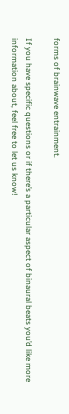forms of brainwave entrainment.

If you have specific questions or if there’s a particular aspect of binaural beats you’d like more information about, feel free to let us know!